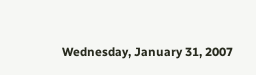Wednesday, January 31, 2007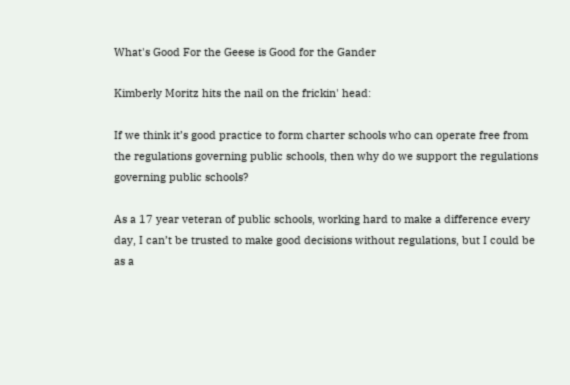What's Good For the Geese is Good for the Gander

Kimberly Moritz hits the nail on the frickin' head:

If we think it’s good practice to form charter schools who can operate free from the regulations governing public schools, then why do we support the regulations governing public schools?

As a 17 year veteran of public schools, working hard to make a difference every day, I can’t be trusted to make good decisions without regulations, but I could be as a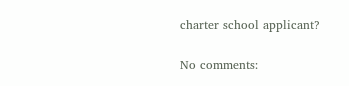charter school applicant?

No comments: